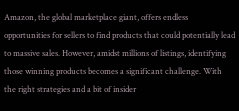Amazon, the global marketplace giant, offers endless opportunities for sellers to find products that could potentially lead to massive sales. However, amidst millions of listings, identifying those winning products becomes a significant challenge. With the right strategies and a bit of insider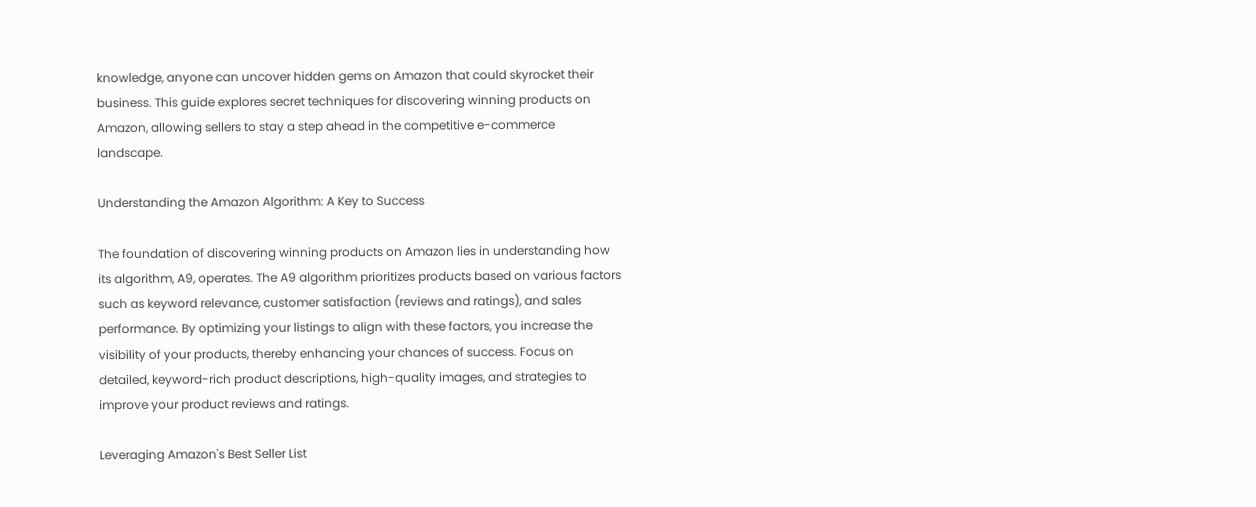knowledge, anyone can uncover hidden gems on Amazon that could skyrocket their business. This guide explores secret techniques for discovering winning products on Amazon, allowing sellers to stay a step ahead in the competitive e-commerce landscape.

Understanding the Amazon Algorithm: A Key to Success

The foundation of discovering winning products on Amazon lies in understanding how its algorithm, A9, operates. The A9 algorithm prioritizes products based on various factors such as keyword relevance, customer satisfaction (reviews and ratings), and sales performance. By optimizing your listings to align with these factors, you increase the visibility of your products, thereby enhancing your chances of success. Focus on detailed, keyword-rich product descriptions, high-quality images, and strategies to improve your product reviews and ratings.

Leveraging Amazon's Best Seller List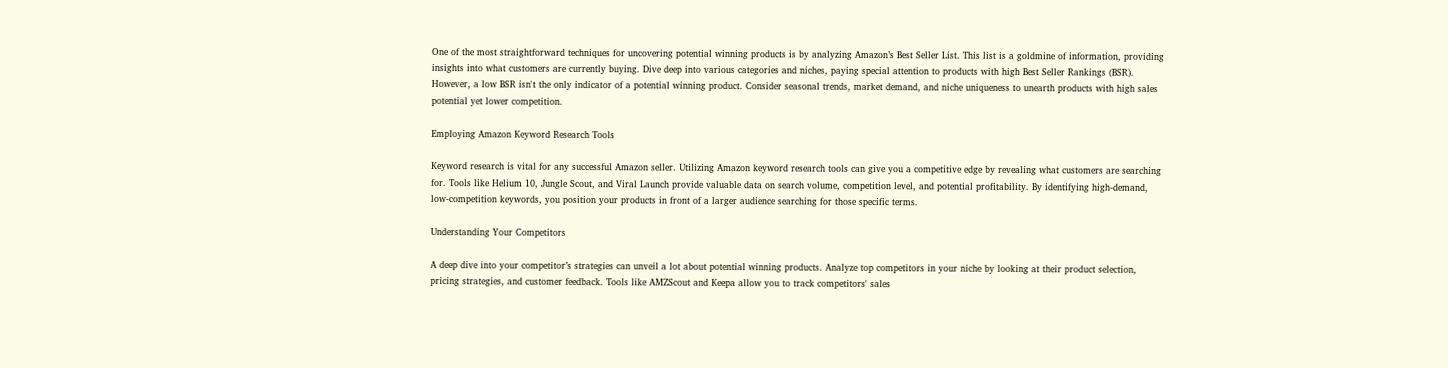One of the most straightforward techniques for uncovering potential winning products is by analyzing Amazon’s Best Seller List. This list is a goldmine of information, providing insights into what customers are currently buying. Dive deep into various categories and niches, paying special attention to products with high Best Seller Rankings (BSR). However, a low BSR isn't the only indicator of a potential winning product. Consider seasonal trends, market demand, and niche uniqueness to unearth products with high sales potential yet lower competition.

Employing Amazon Keyword Research Tools

Keyword research is vital for any successful Amazon seller. Utilizing Amazon keyword research tools can give you a competitive edge by revealing what customers are searching for. Tools like Helium 10, Jungle Scout, and Viral Launch provide valuable data on search volume, competition level, and potential profitability. By identifying high-demand, low-competition keywords, you position your products in front of a larger audience searching for those specific terms.

Understanding Your Competitors

A deep dive into your competitor’s strategies can unveil a lot about potential winning products. Analyze top competitors in your niche by looking at their product selection, pricing strategies, and customer feedback. Tools like AMZScout and Keepa allow you to track competitors' sales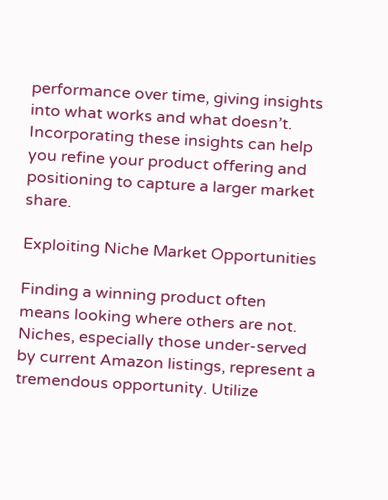performance over time, giving insights into what works and what doesn’t. Incorporating these insights can help you refine your product offering and positioning to capture a larger market share.

Exploiting Niche Market Opportunities

Finding a winning product often means looking where others are not. Niches, especially those under-served by current Amazon listings, represent a tremendous opportunity. Utilize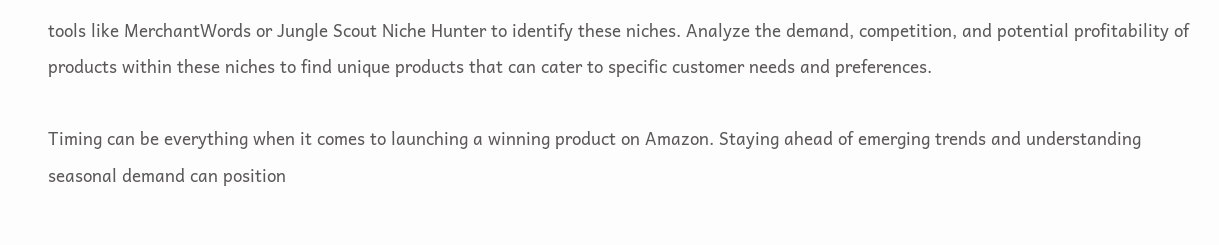tools like MerchantWords or Jungle Scout Niche Hunter to identify these niches. Analyze the demand, competition, and potential profitability of products within these niches to find unique products that can cater to specific customer needs and preferences.

Timing can be everything when it comes to launching a winning product on Amazon. Staying ahead of emerging trends and understanding seasonal demand can position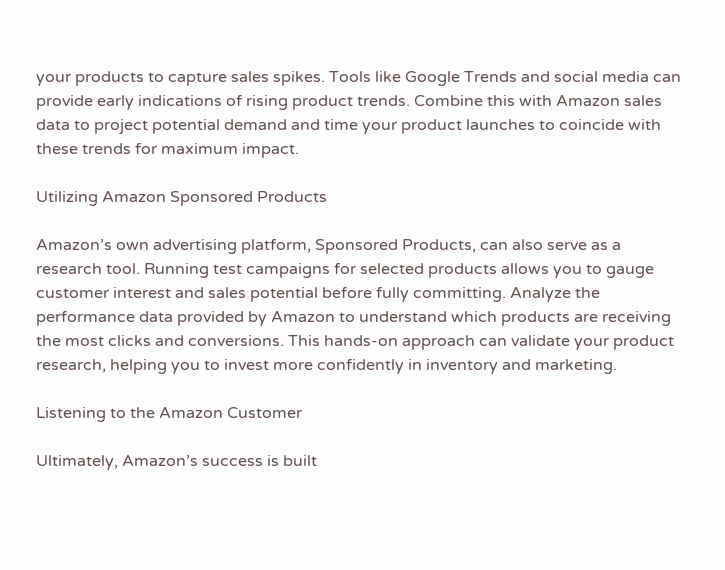your products to capture sales spikes. Tools like Google Trends and social media can provide early indications of rising product trends. Combine this with Amazon sales data to project potential demand and time your product launches to coincide with these trends for maximum impact.

Utilizing Amazon Sponsored Products

Amazon’s own advertising platform, Sponsored Products, can also serve as a research tool. Running test campaigns for selected products allows you to gauge customer interest and sales potential before fully committing. Analyze the performance data provided by Amazon to understand which products are receiving the most clicks and conversions. This hands-on approach can validate your product research, helping you to invest more confidently in inventory and marketing.

Listening to the Amazon Customer

Ultimately, Amazon’s success is built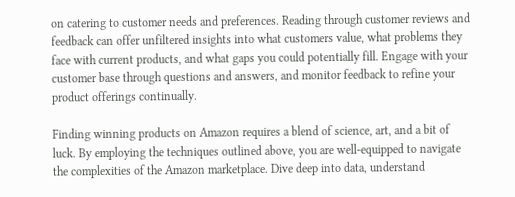on catering to customer needs and preferences. Reading through customer reviews and feedback can offer unfiltered insights into what customers value, what problems they face with current products, and what gaps you could potentially fill. Engage with your customer base through questions and answers, and monitor feedback to refine your product offerings continually.

Finding winning products on Amazon requires a blend of science, art, and a bit of luck. By employing the techniques outlined above, you are well-equipped to navigate the complexities of the Amazon marketplace. Dive deep into data, understand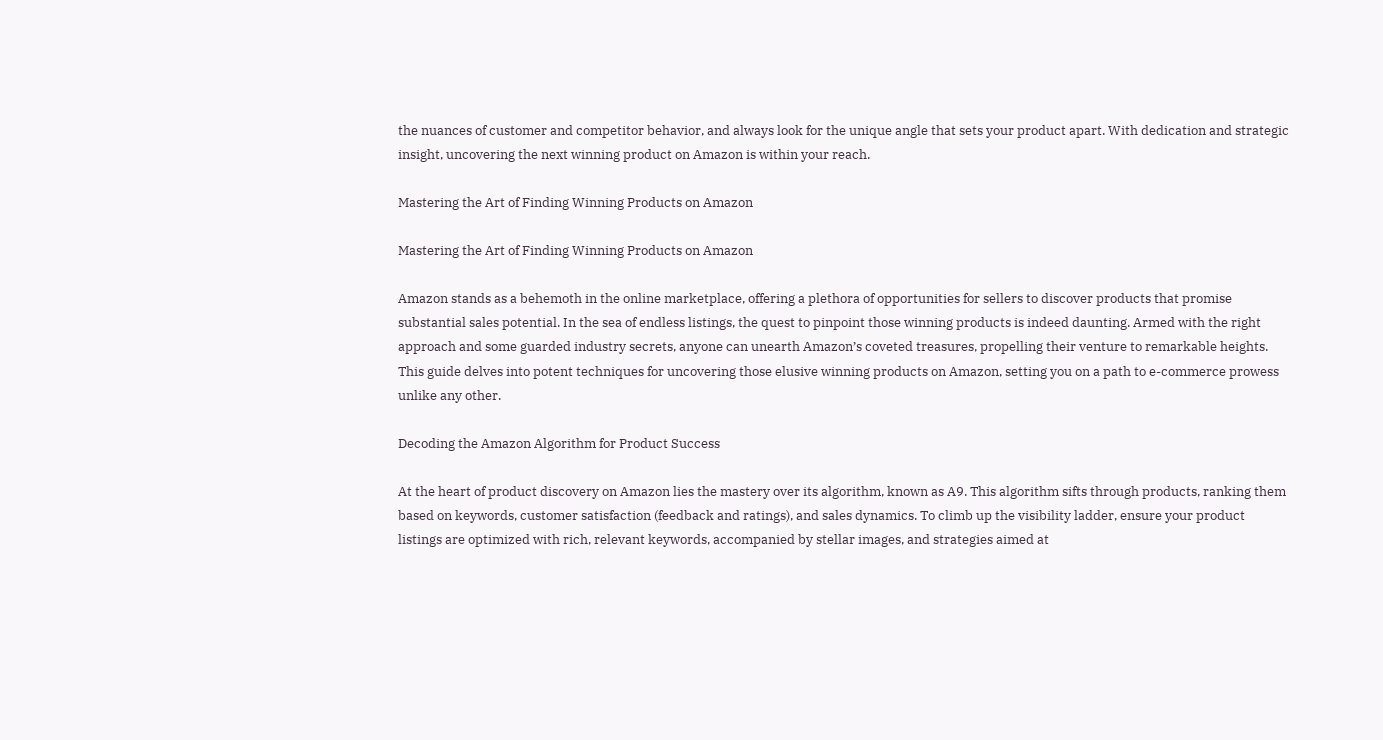the nuances of customer and competitor behavior, and always look for the unique angle that sets your product apart. With dedication and strategic insight, uncovering the next winning product on Amazon is within your reach.

Mastering the Art of Finding Winning Products on Amazon

Mastering the Art of Finding Winning Products on Amazon

Amazon stands as a behemoth in the online marketplace, offering a plethora of opportunities for sellers to discover products that promise substantial sales potential. In the sea of endless listings, the quest to pinpoint those winning products is indeed daunting. Armed with the right approach and some guarded industry secrets, anyone can unearth Amazon’s coveted treasures, propelling their venture to remarkable heights. This guide delves into potent techniques for uncovering those elusive winning products on Amazon, setting you on a path to e-commerce prowess unlike any other.

Decoding the Amazon Algorithm for Product Success

At the heart of product discovery on Amazon lies the mastery over its algorithm, known as A9. This algorithm sifts through products, ranking them based on keywords, customer satisfaction (feedback and ratings), and sales dynamics. To climb up the visibility ladder, ensure your product listings are optimized with rich, relevant keywords, accompanied by stellar images, and strategies aimed at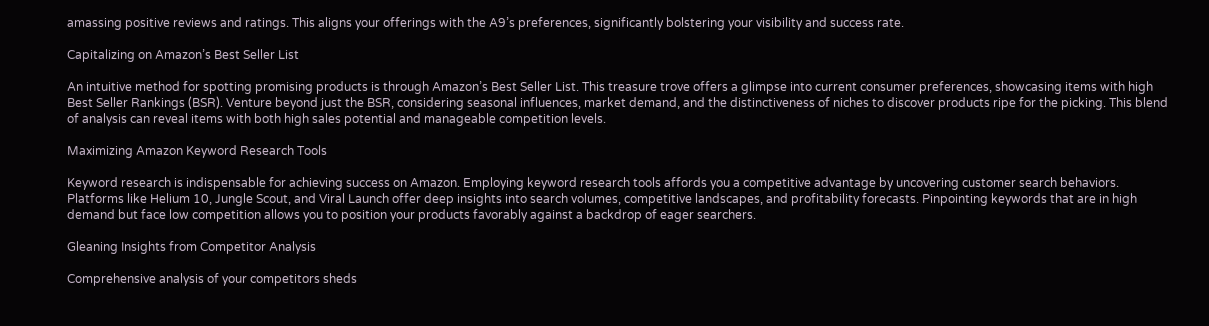amassing positive reviews and ratings. This aligns your offerings with the A9’s preferences, significantly bolstering your visibility and success rate.

Capitalizing on Amazon’s Best Seller List

An intuitive method for spotting promising products is through Amazon’s Best Seller List. This treasure trove offers a glimpse into current consumer preferences, showcasing items with high Best Seller Rankings (BSR). Venture beyond just the BSR, considering seasonal influences, market demand, and the distinctiveness of niches to discover products ripe for the picking. This blend of analysis can reveal items with both high sales potential and manageable competition levels.

Maximizing Amazon Keyword Research Tools

Keyword research is indispensable for achieving success on Amazon. Employing keyword research tools affords you a competitive advantage by uncovering customer search behaviors. Platforms like Helium 10, Jungle Scout, and Viral Launch offer deep insights into search volumes, competitive landscapes, and profitability forecasts. Pinpointing keywords that are in high demand but face low competition allows you to position your products favorably against a backdrop of eager searchers.

Gleaning Insights from Competitor Analysis

Comprehensive analysis of your competitors sheds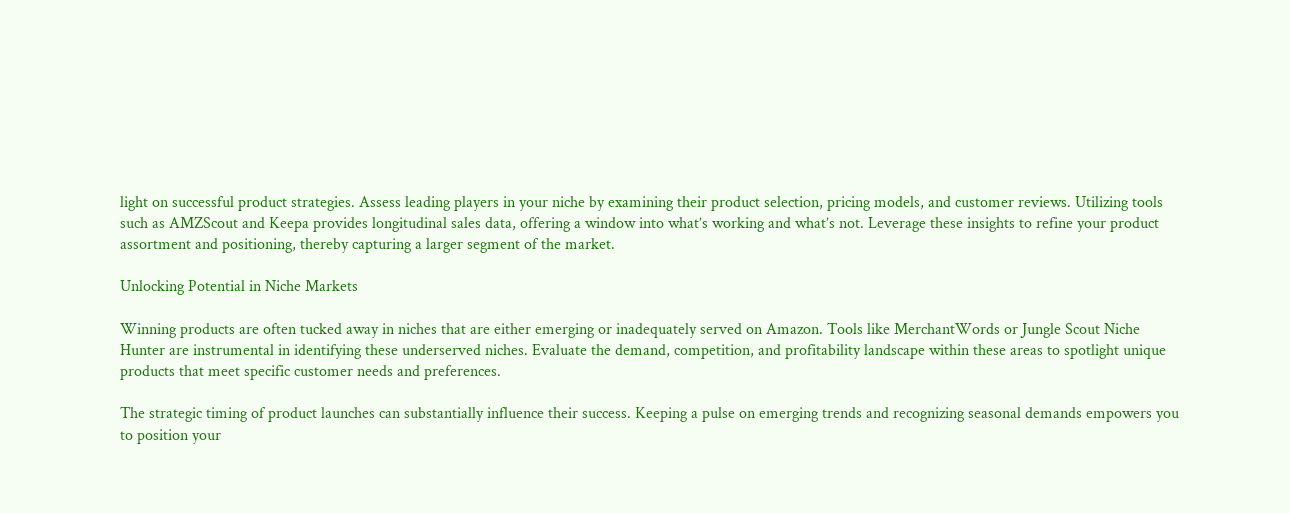light on successful product strategies. Assess leading players in your niche by examining their product selection, pricing models, and customer reviews. Utilizing tools such as AMZScout and Keepa provides longitudinal sales data, offering a window into what’s working and what’s not. Leverage these insights to refine your product assortment and positioning, thereby capturing a larger segment of the market.

Unlocking Potential in Niche Markets

Winning products are often tucked away in niches that are either emerging or inadequately served on Amazon. Tools like MerchantWords or Jungle Scout Niche Hunter are instrumental in identifying these underserved niches. Evaluate the demand, competition, and profitability landscape within these areas to spotlight unique products that meet specific customer needs and preferences.

The strategic timing of product launches can substantially influence their success. Keeping a pulse on emerging trends and recognizing seasonal demands empowers you to position your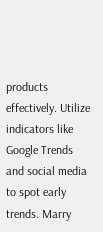products effectively. Utilize indicators like Google Trends and social media to spot early trends. Marry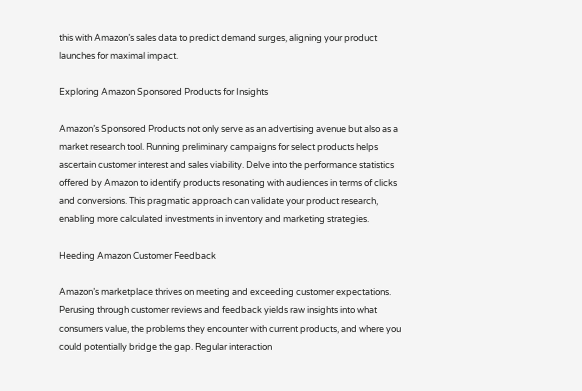this with Amazon’s sales data to predict demand surges, aligning your product launches for maximal impact.

Exploring Amazon Sponsored Products for Insights

Amazon’s Sponsored Products not only serve as an advertising avenue but also as a market research tool. Running preliminary campaigns for select products helps ascertain customer interest and sales viability. Delve into the performance statistics offered by Amazon to identify products resonating with audiences in terms of clicks and conversions. This pragmatic approach can validate your product research, enabling more calculated investments in inventory and marketing strategies.

Heeding Amazon Customer Feedback

Amazon’s marketplace thrives on meeting and exceeding customer expectations. Perusing through customer reviews and feedback yields raw insights into what consumers value, the problems they encounter with current products, and where you could potentially bridge the gap. Regular interaction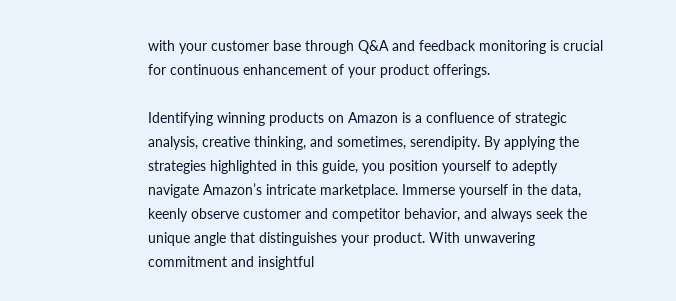with your customer base through Q&A and feedback monitoring is crucial for continuous enhancement of your product offerings.

Identifying winning products on Amazon is a confluence of strategic analysis, creative thinking, and sometimes, serendipity. By applying the strategies highlighted in this guide, you position yourself to adeptly navigate Amazon’s intricate marketplace. Immerse yourself in the data, keenly observe customer and competitor behavior, and always seek the unique angle that distinguishes your product. With unwavering commitment and insightful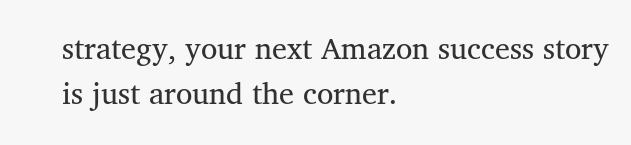strategy, your next Amazon success story is just around the corner.